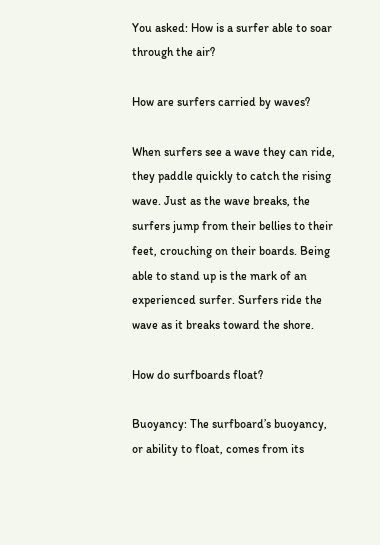You asked: How is a surfer able to soar through the air?

How are surfers carried by waves?

When surfers see a wave they can ride, they paddle quickly to catch the rising wave. Just as the wave breaks, the surfers jump from their bellies to their feet, crouching on their boards. Being able to stand up is the mark of an experienced surfer. Surfers ride the wave as it breaks toward the shore.

How do surfboards float?

Buoyancy: The surfboard’s buoyancy, or ability to float, comes from its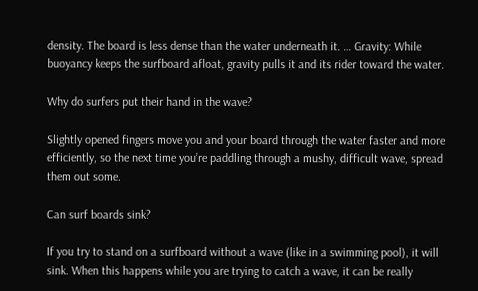density. The board is less dense than the water underneath it. … Gravity: While buoyancy keeps the surfboard afloat, gravity pulls it and its rider toward the water.

Why do surfers put their hand in the wave?

Slightly opened fingers move you and your board through the water faster and more efficiently, so the next time you’re paddling through a mushy, difficult wave, spread them out some.

Can surf boards sink?

If you try to stand on a surfboard without a wave (like in a swimming pool), it will sink. When this happens while you are trying to catch a wave, it can be really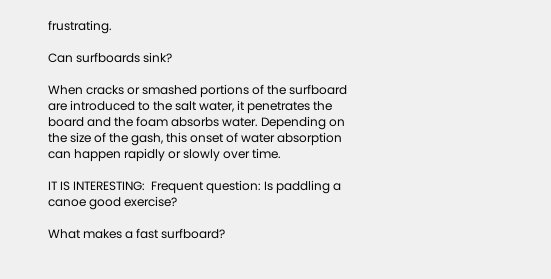frustrating.

Can surfboards sink?

When cracks or smashed portions of the surfboard are introduced to the salt water, it penetrates the board and the foam absorbs water. Depending on the size of the gash, this onset of water absorption can happen rapidly or slowly over time.

IT IS INTERESTING:  Frequent question: Is paddling a canoe good exercise?

What makes a fast surfboard?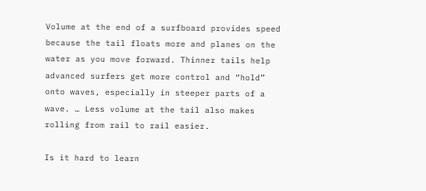Volume at the end of a surfboard provides speed because the tail floats more and planes on the water as you move forward. Thinner tails help advanced surfers get more control and “hold” onto waves, especially in steeper parts of a wave. … Less volume at the tail also makes rolling from rail to rail easier.

Is it hard to learn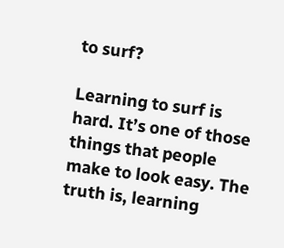to surf?

Learning to surf is hard. It’s one of those things that people make to look easy. The truth is, learning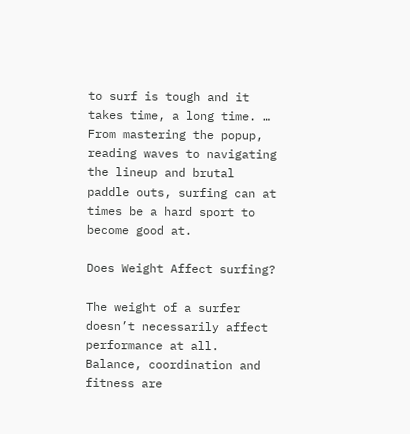to surf is tough and it takes time, a long time. … From mastering the popup, reading waves to navigating the lineup and brutal paddle outs, surfing can at times be a hard sport to become good at.

Does Weight Affect surfing?

The weight of a surfer doesn’t necessarily affect performance at all. Balance, coordination and fitness are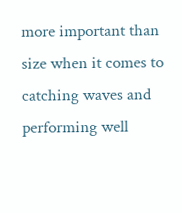more important than size when it comes to catching waves and performing well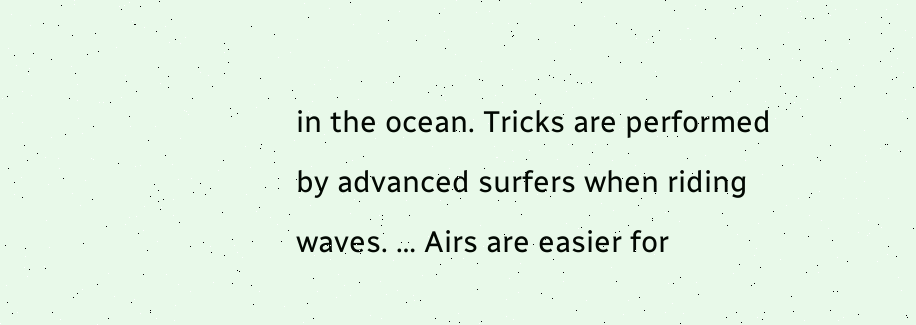in the ocean. Tricks are performed by advanced surfers when riding waves. … Airs are easier for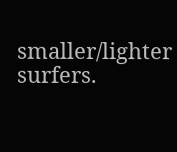smaller/lighter surfers.